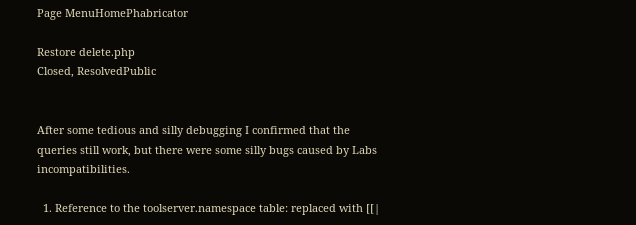Page MenuHomePhabricator

Restore delete.php
Closed, ResolvedPublic


After some tedious and silly debugging I confirmed that the queries still work, but there were some silly bugs caused by Labs incompatibilities.

  1. Reference to the toolserver.namespace table: replaced with [[|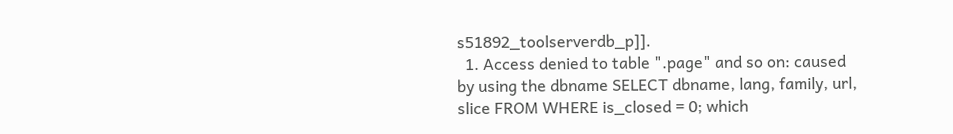s51892_toolserverdb_p]].
  1. Access denied to table ".page" and so on: caused by using the dbname SELECT dbname, lang, family, url, slice FROM WHERE is_closed = 0; which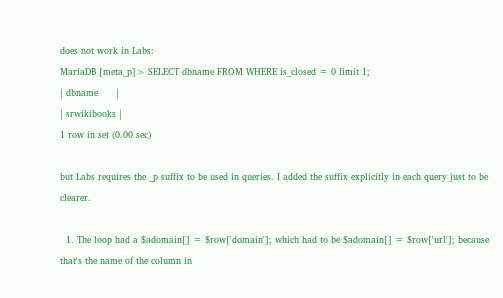does not work in Labs:
MariaDB [meta_p]> SELECT dbname FROM WHERE is_closed = 0 limit 1;
| dbname      |
| srwikibooks |
1 row in set (0.00 sec)

but Labs requires the _p suffix to be used in queries. I added the suffix explicitly in each query just to be clearer.

  1. The loop had a $adomain[] = $row['domain']; which had to be $adomain[] = $row['url']; because that's the name of the column in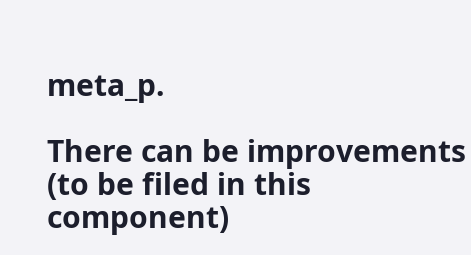meta_p.

There can be improvements (to be filed in this component)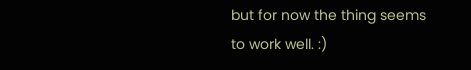but for now the thing seems to work well. :)